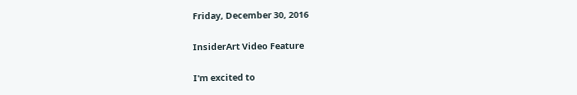Friday, December 30, 2016

InsiderArt Video Feature

I'm excited to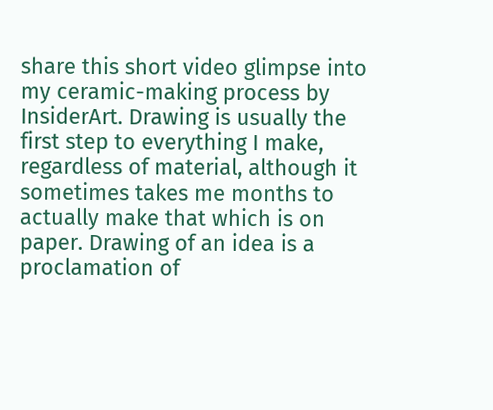share this short video glimpse into my ceramic-making process by InsiderArt. Drawing is usually the first step to everything I make, regardless of material, although it sometimes takes me months to actually make that which is on paper. Drawing of an idea is a proclamation of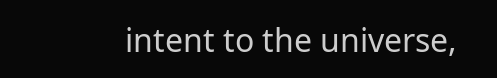intent to the universe,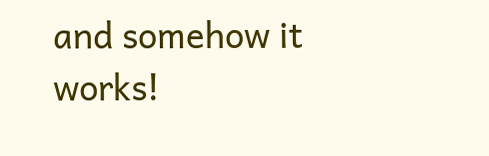and somehow it works!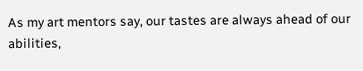As my art mentors say, our tastes are always ahead of our abilities,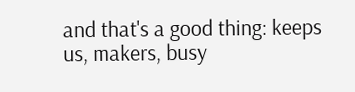and that's a good thing: keeps us, makers, busy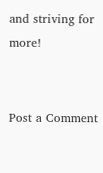and striving for more!


Post a Comment